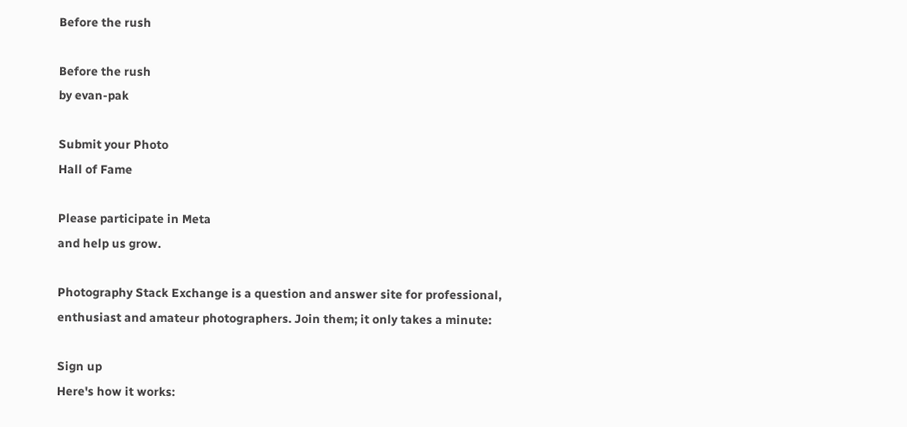Before the rush

Before the rush
by evan-pak

Submit your Photo
Hall of Fame

Please participate in Meta
and help us grow.

Photography Stack Exchange is a question and answer site for professional, enthusiast and amateur photographers. Join them; it only takes a minute:

Sign up
Here's how it works: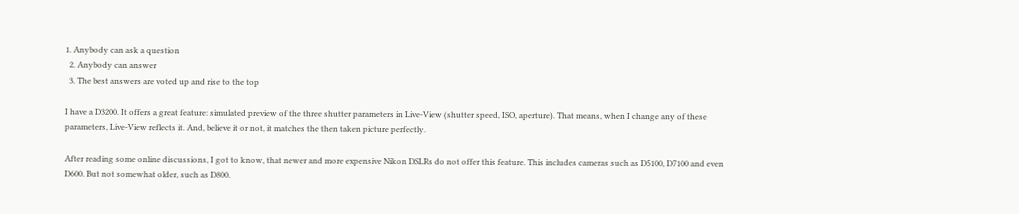1. Anybody can ask a question
  2. Anybody can answer
  3. The best answers are voted up and rise to the top

I have a D3200. It offers a great feature: simulated preview of the three shutter parameters in Live-View (shutter speed, ISO, aperture). That means, when I change any of these parameters, Live-View reflects it. And, believe it or not, it matches the then taken picture perfectly.

After reading some online discussions, I got to know, that newer and more expensive Nikon DSLRs do not offer this feature. This includes cameras such as D5100, D7100 and even D600. But not somewhat older, such as D800.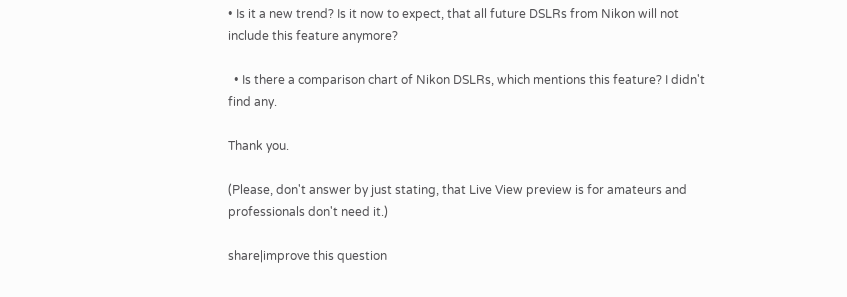• Is it a new trend? Is it now to expect, that all future DSLRs from Nikon will not include this feature anymore?

  • Is there a comparison chart of Nikon DSLRs, which mentions this feature? I didn't find any.

Thank you.

(Please, don't answer by just stating, that Live View preview is for amateurs and professionals don't need it.)

share|improve this question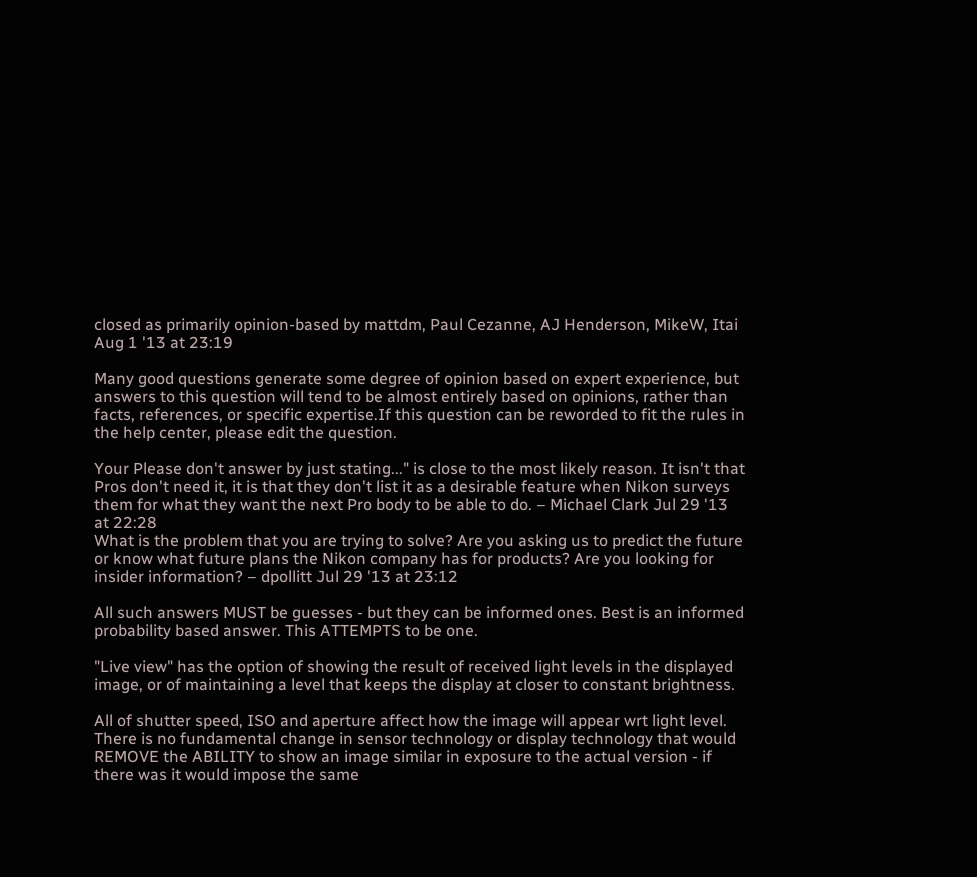closed as primarily opinion-based by mattdm, Paul Cezanne, AJ Henderson, MikeW, Itai Aug 1 '13 at 23:19

Many good questions generate some degree of opinion based on expert experience, but answers to this question will tend to be almost entirely based on opinions, rather than facts, references, or specific expertise.If this question can be reworded to fit the rules in the help center, please edit the question.

Your Please don't answer by just stating..." is close to the most likely reason. It isn't that Pros don't need it, it is that they don't list it as a desirable feature when Nikon surveys them for what they want the next Pro body to be able to do. – Michael Clark Jul 29 '13 at 22:28
What is the problem that you are trying to solve? Are you asking us to predict the future or know what future plans the Nikon company has for products? Are you looking for insider information? – dpollitt Jul 29 '13 at 23:12

All such answers MUST be guesses - but they can be informed ones. Best is an informed probability based answer. This ATTEMPTS to be one.

"Live view" has the option of showing the result of received light levels in the displayed image, or of maintaining a level that keeps the display at closer to constant brightness.

All of shutter speed, ISO and aperture affect how the image will appear wrt light level. There is no fundamental change in sensor technology or display technology that would REMOVE the ABILITY to show an image similar in exposure to the actual version - if there was it would impose the same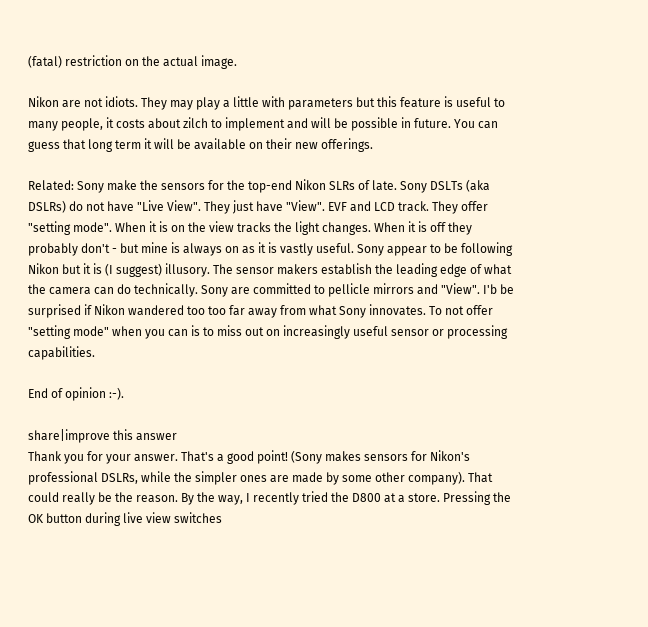(fatal) restriction on the actual image.

Nikon are not idiots. They may play a little with parameters but this feature is useful to many people, it costs about zilch to implement and will be possible in future. You can guess that long term it will be available on their new offerings.

Related: Sony make the sensors for the top-end Nikon SLRs of late. Sony DSLTs (aka DSLRs) do not have "Live View". They just have "View". EVF and LCD track. They offer "setting mode". When it is on the view tracks the light changes. When it is off they probably don't - but mine is always on as it is vastly useful. Sony appear to be following Nikon but it is (I suggest) illusory. The sensor makers establish the leading edge of what the camera can do technically. Sony are committed to pellicle mirrors and "View". I'b be surprised if Nikon wandered too too far away from what Sony innovates. To not offer "setting mode" when you can is to miss out on increasingly useful sensor or processing capabilities.

End of opinion :-).

share|improve this answer
Thank you for your answer. That's a good point! (Sony makes sensors for Nikon's professional DSLRs, while the simpler ones are made by some other company). That could really be the reason. By the way, I recently tried the D800 at a store. Pressing the OK button during live view switches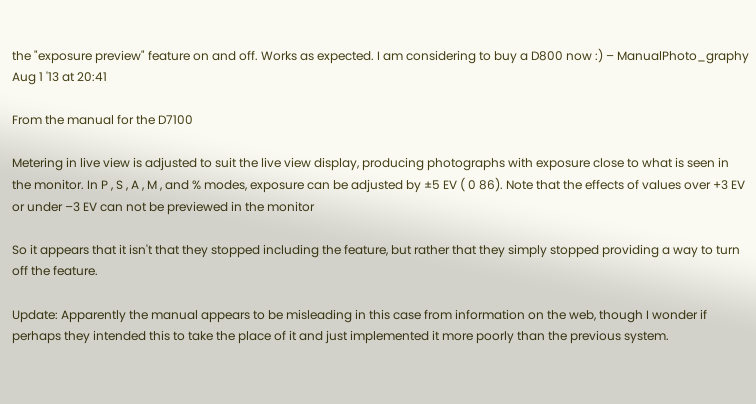the "exposure preview" feature on and off. Works as expected. I am considering to buy a D800 now :) – ManualPhoto_graphy Aug 1 '13 at 20:41

From the manual for the D7100

Metering in live view is adjusted to suit the live view display, producing photographs with exposure close to what is seen in the monitor. In P , S , A , M , and % modes, exposure can be adjusted by ±5 EV ( 0 86). Note that the effects of values over +3 EV or under –3 EV can not be previewed in the monitor

So it appears that it isn't that they stopped including the feature, but rather that they simply stopped providing a way to turn off the feature.

Update: Apparently the manual appears to be misleading in this case from information on the web, though I wonder if perhaps they intended this to take the place of it and just implemented it more poorly than the previous system.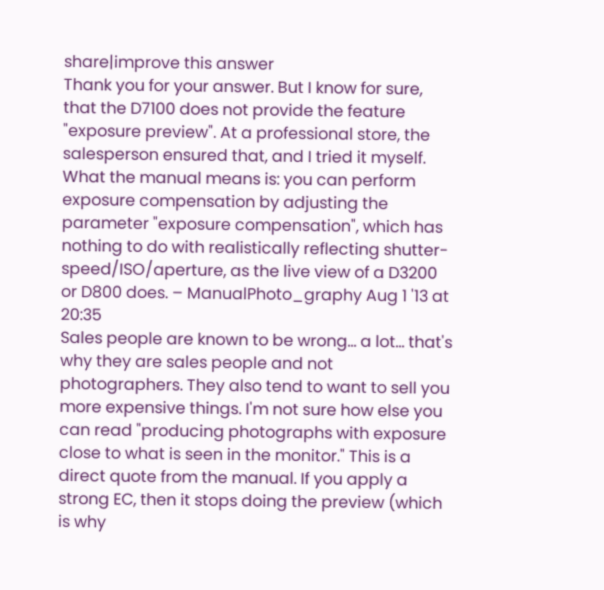share|improve this answer
Thank you for your answer. But I know for sure, that the D7100 does not provide the feature "exposure preview". At a professional store, the salesperson ensured that, and I tried it myself. What the manual means is: you can perform exposure compensation by adjusting the parameter "exposure compensation", which has nothing to do with realistically reflecting shutter-speed/ISO/aperture, as the live view of a D3200 or D800 does. – ManualPhoto_graphy Aug 1 '13 at 20:35
Sales people are known to be wrong... a lot... that's why they are sales people and not photographers. They also tend to want to sell you more expensive things. I'm not sure how else you can read "producing photographs with exposure close to what is seen in the monitor." This is a direct quote from the manual. If you apply a strong EC, then it stops doing the preview (which is why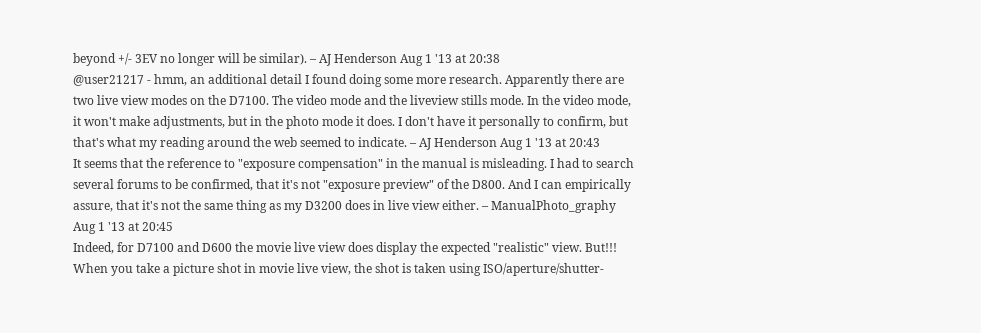beyond +/- 3EV no longer will be similar). – AJ Henderson Aug 1 '13 at 20:38
@user21217 - hmm, an additional detail I found doing some more research. Apparently there are two live view modes on the D7100. The video mode and the liveview stills mode. In the video mode, it won't make adjustments, but in the photo mode it does. I don't have it personally to confirm, but that's what my reading around the web seemed to indicate. – AJ Henderson Aug 1 '13 at 20:43
It seems that the reference to "exposure compensation" in the manual is misleading. I had to search several forums to be confirmed, that it's not "exposure preview" of the D800. And I can empirically assure, that it's not the same thing as my D3200 does in live view either. – ManualPhoto_graphy Aug 1 '13 at 20:45
Indeed, for D7100 and D600 the movie live view does display the expected "realistic" view. But!!! When you take a picture shot in movie live view, the shot is taken using ISO/aperture/shutter-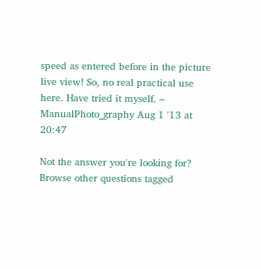speed as entered before in the picture live view! So, no real practical use here. Have tried it myself. – ManualPhoto_graphy Aug 1 '13 at 20:47

Not the answer you're looking for? Browse other questions tagged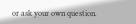or ask your own question.